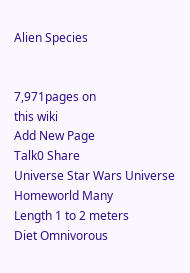Alien Species


7,971pages on
this wiki
Add New Page
Talk0 Share
Universe Star Wars Universe
Homeworld Many
Length 1 to 2 meters
Diet Omnivorous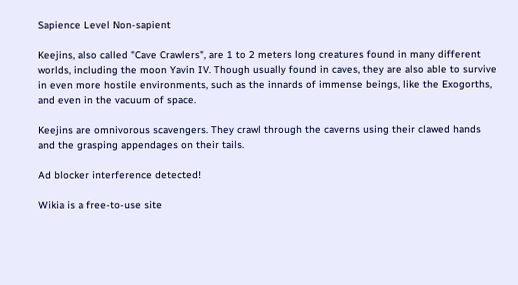Sapience Level Non-sapient

Keejins, also called "Cave Crawlers", are 1 to 2 meters long creatures found in many different worlds, including the moon Yavin IV. Though usually found in caves, they are also able to survive in even more hostile environments, such as the innards of immense beings, like the Exogorths, and even in the vacuum of space.

Keejins are omnivorous scavengers. They crawl through the caverns using their clawed hands and the grasping appendages on their tails.

Ad blocker interference detected!

Wikia is a free-to-use site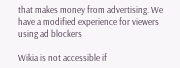that makes money from advertising. We have a modified experience for viewers using ad blockers

Wikia is not accessible if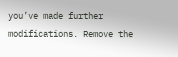you’ve made further modifications. Remove the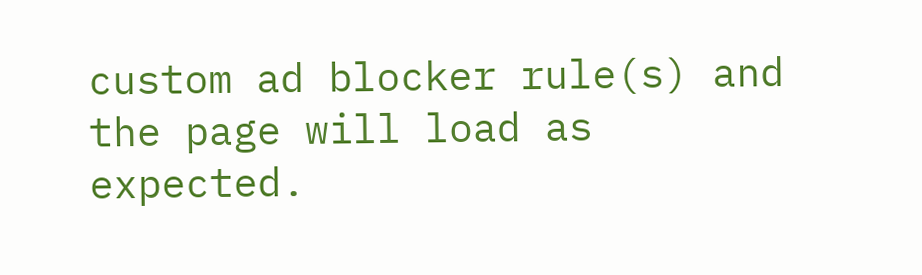custom ad blocker rule(s) and the page will load as expected.